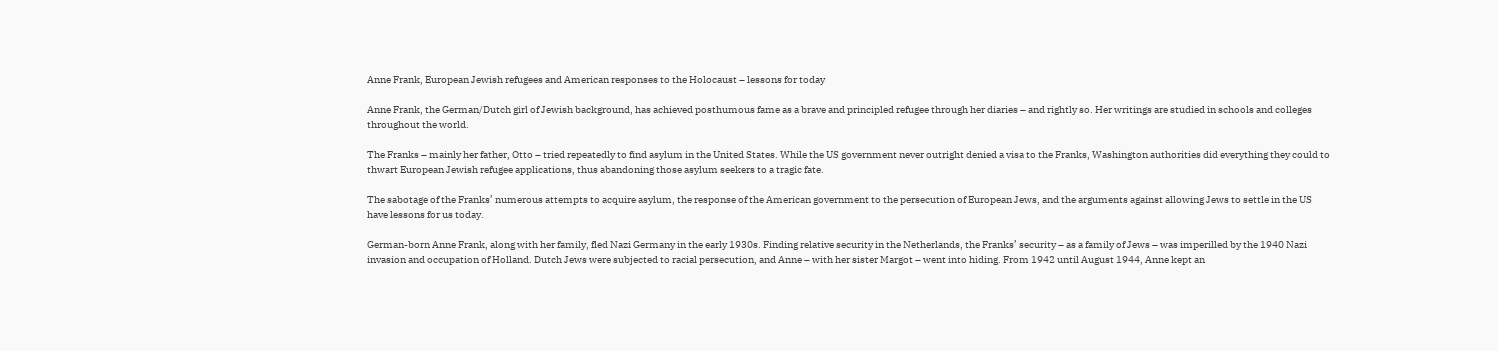Anne Frank, European Jewish refugees and American responses to the Holocaust – lessons for today

Anne Frank, the German/Dutch girl of Jewish background, has achieved posthumous fame as a brave and principled refugee through her diaries – and rightly so. Her writings are studied in schools and colleges throughout the world.

The Franks – mainly her father, Otto – tried repeatedly to find asylum in the United States. While the US government never outright denied a visa to the Franks, Washington authorities did everything they could to thwart European Jewish refugee applications, thus abandoning those asylum seekers to a tragic fate.

The sabotage of the Franks’ numerous attempts to acquire asylum, the response of the American government to the persecution of European Jews, and the arguments against allowing Jews to settle in the US have lessons for us today.

German-born Anne Frank, along with her family, fled Nazi Germany in the early 1930s. Finding relative security in the Netherlands, the Franks’ security – as a family of Jews – was imperilled by the 1940 Nazi invasion and occupation of Holland. Dutch Jews were subjected to racial persecution, and Anne – with her sister Margot – went into hiding. From 1942 until August 1944, Anne kept an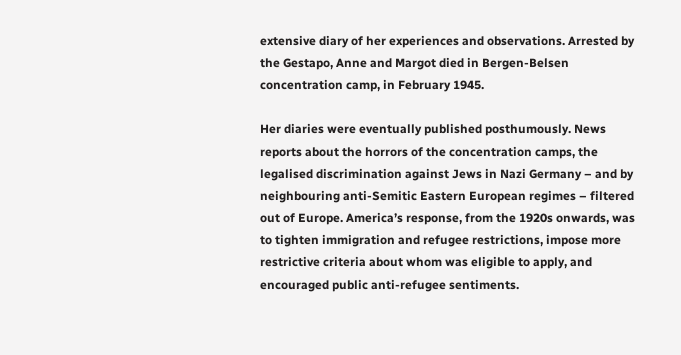extensive diary of her experiences and observations. Arrested by the Gestapo, Anne and Margot died in Bergen-Belsen concentration camp, in February 1945.

Her diaries were eventually published posthumously. News reports about the horrors of the concentration camps, the legalised discrimination against Jews in Nazi Germany – and by neighbouring anti-Semitic Eastern European regimes – filtered out of Europe. America’s response, from the 1920s onwards, was to tighten immigration and refugee restrictions, impose more restrictive criteria about whom was eligible to apply, and encouraged public anti-refugee sentiments.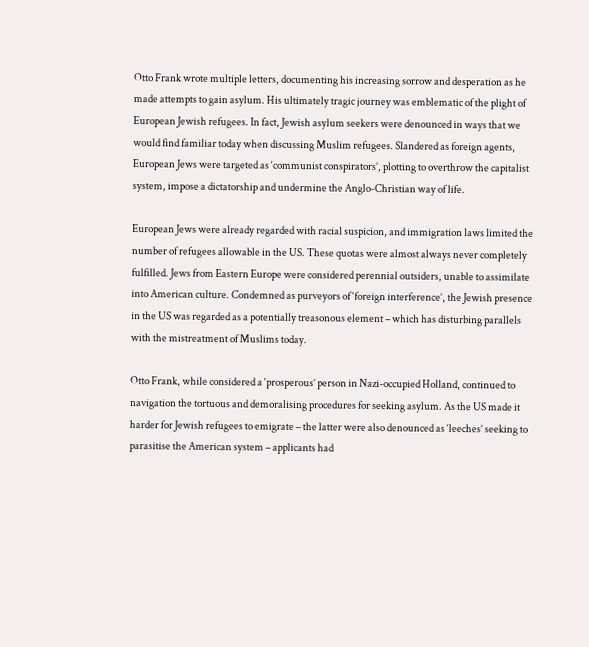Otto Frank wrote multiple letters, documenting his increasing sorrow and desperation as he made attempts to gain asylum. His ultimately tragic journey was emblematic of the plight of European Jewish refugees. In fact, Jewish asylum seekers were denounced in ways that we would find familiar today when discussing Muslim refugees. Slandered as foreign agents, European Jews were targeted as ‘communist conspirators’, plotting to overthrow the capitalist system, impose a dictatorship and undermine the Anglo-Christian way of life.

European Jews were already regarded with racial suspicion, and immigration laws limited the number of refugees allowable in the US. These quotas were almost always never completely fulfilled. Jews from Eastern Europe were considered perennial outsiders, unable to assimilate into American culture. Condemned as purveyors of ‘foreign interference’, the Jewish presence in the US was regarded as a potentially treasonous element – which has disturbing parallels with the mistreatment of Muslims today.

Otto Frank, while considered a ‘prosperous’ person in Nazi-occupied Holland, continued to navigation the tortuous and demoralising procedures for seeking asylum. As the US made it harder for Jewish refugees to emigrate – the latter were also denounced as ‘leeches’ seeking to parasitise the American system – applicants had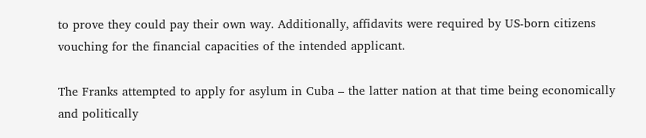to prove they could pay their own way. Additionally, affidavits were required by US-born citizens vouching for the financial capacities of the intended applicant.

The Franks attempted to apply for asylum in Cuba – the latter nation at that time being economically and politically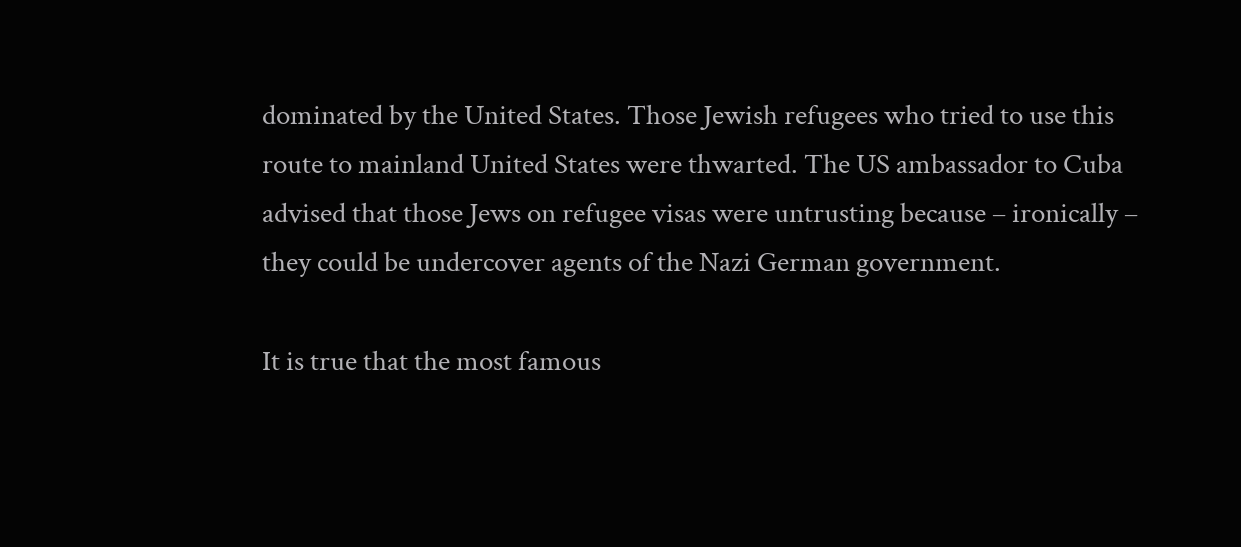dominated by the United States. Those Jewish refugees who tried to use this route to mainland United States were thwarted. The US ambassador to Cuba advised that those Jews on refugee visas were untrusting because – ironically – they could be undercover agents of the Nazi German government.

It is true that the most famous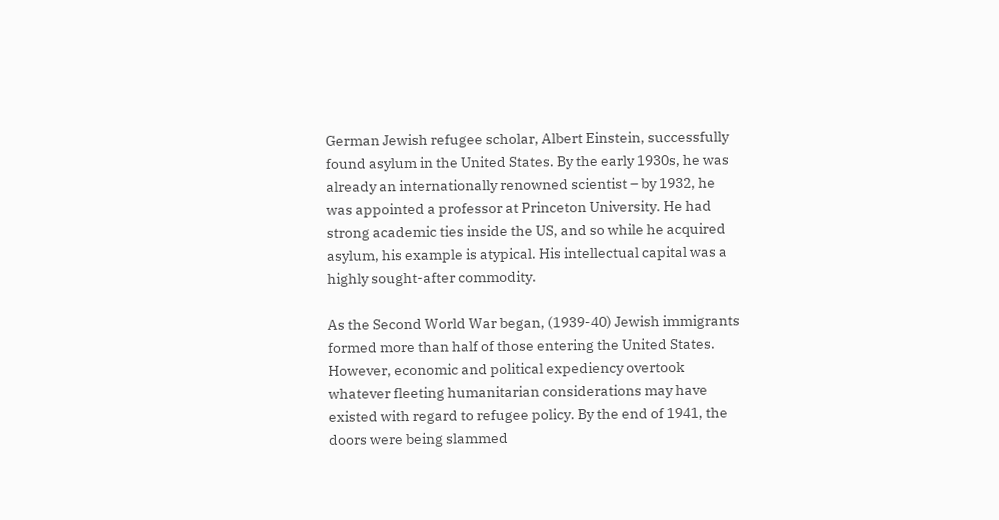German Jewish refugee scholar, Albert Einstein, successfully found asylum in the United States. By the early 1930s, he was already an internationally renowned scientist – by 1932, he was appointed a professor at Princeton University. He had strong academic ties inside the US, and so while he acquired asylum, his example is atypical. His intellectual capital was a highly sought-after commodity.

As the Second World War began, (1939-40) Jewish immigrants formed more than half of those entering the United States. However, economic and political expediency overtook whatever fleeting humanitarian considerations may have existed with regard to refugee policy. By the end of 1941, the doors were being slammed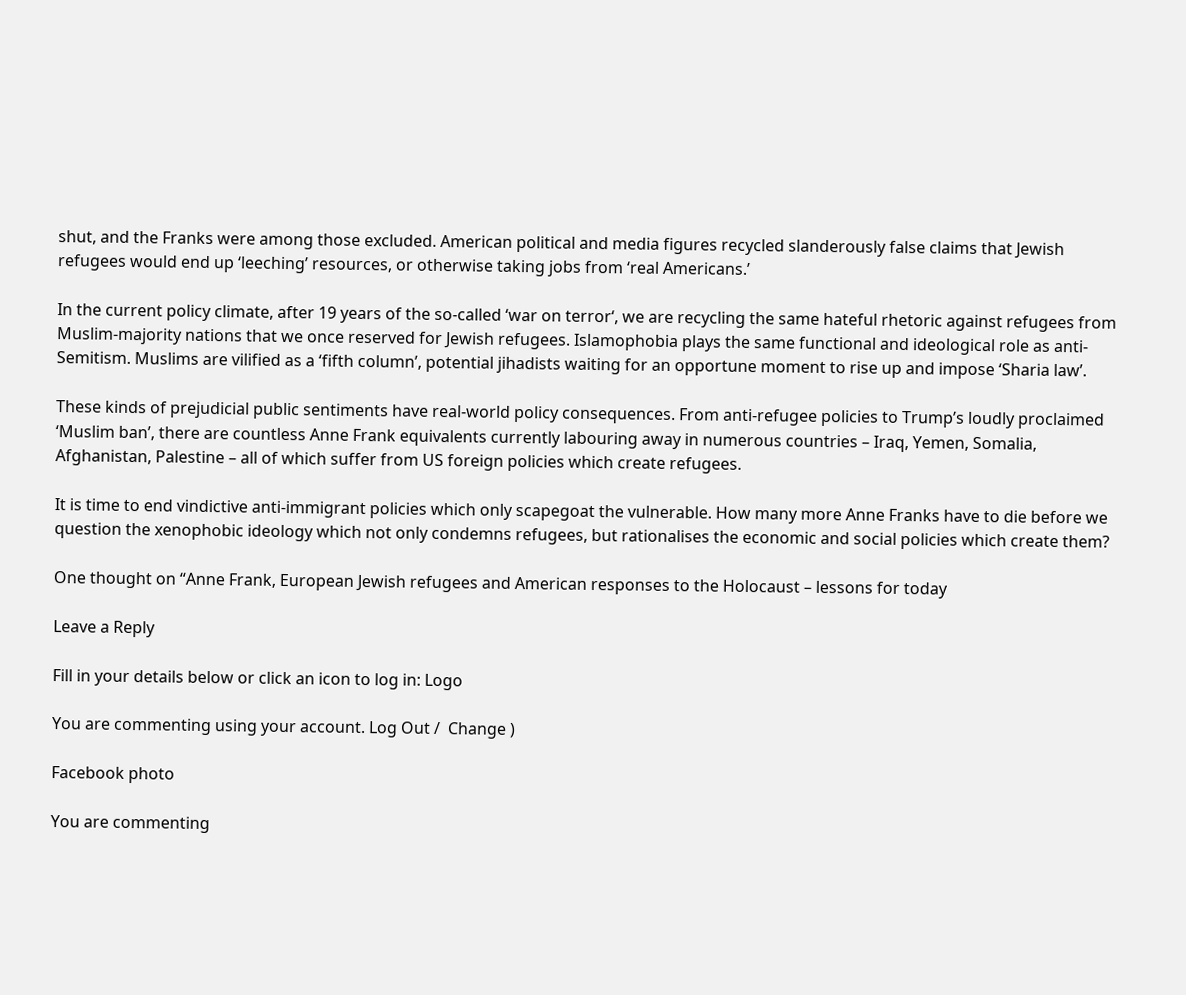shut, and the Franks were among those excluded. American political and media figures recycled slanderously false claims that Jewish refugees would end up ‘leeching’ resources, or otherwise taking jobs from ‘real Americans.’

In the current policy climate, after 19 years of the so-called ‘war on terror‘, we are recycling the same hateful rhetoric against refugees from Muslim-majority nations that we once reserved for Jewish refugees. Islamophobia plays the same functional and ideological role as anti-Semitism. Muslims are vilified as a ‘fifth column’, potential jihadists waiting for an opportune moment to rise up and impose ‘Sharia law’.

These kinds of prejudicial public sentiments have real-world policy consequences. From anti-refugee policies to Trump’s loudly proclaimed ‘Muslim ban’, there are countless Anne Frank equivalents currently labouring away in numerous countries – Iraq, Yemen, Somalia, Afghanistan, Palestine – all of which suffer from US foreign policies which create refugees.

It is time to end vindictive anti-immigrant policies which only scapegoat the vulnerable. How many more Anne Franks have to die before we question the xenophobic ideology which not only condemns refugees, but rationalises the economic and social policies which create them?

One thought on “Anne Frank, European Jewish refugees and American responses to the Holocaust – lessons for today

Leave a Reply

Fill in your details below or click an icon to log in: Logo

You are commenting using your account. Log Out /  Change )

Facebook photo

You are commenting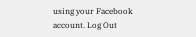using your Facebook account. Log Out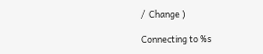/  Change )

Connecting to %s